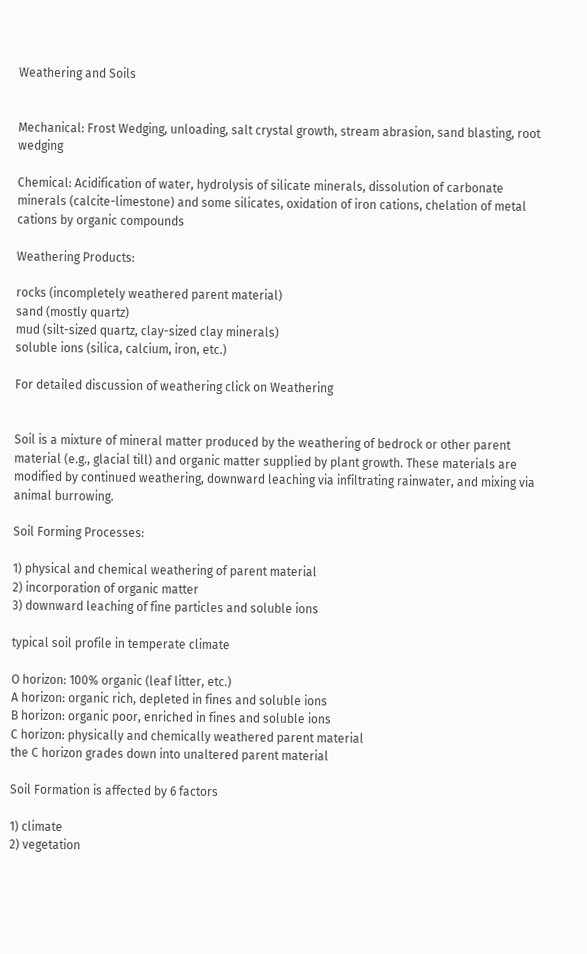Weathering and Soils


Mechanical: Frost Wedging, unloading, salt crystal growth, stream abrasion, sand blasting, root wedging

Chemical: Acidification of water, hydrolysis of silicate minerals, dissolution of carbonate minerals (calcite-limestone) and some silicates, oxidation of iron cations, chelation of metal cations by organic compounds

Weathering Products:

rocks (incompletely weathered parent material)
sand (mostly quartz)
mud (silt-sized quartz, clay-sized clay minerals)
soluble ions (silica, calcium, iron, etc.)

For detailed discussion of weathering click on Weathering


Soil is a mixture of mineral matter produced by the weathering of bedrock or other parent material (e.g., glacial till) and organic matter supplied by plant growth. These materials are modified by continued weathering, downward leaching via infiltrating rainwater, and mixing via animal burrowing.

Soil Forming Processes:

1) physical and chemical weathering of parent material
2) incorporation of organic matter
3) downward leaching of fine particles and soluble ions

typical soil profile in temperate climate

O horizon: 100% organic (leaf litter, etc.)
A horizon: organic rich, depleted in fines and soluble ions
B horizon: organic poor, enriched in fines and soluble ions
C horizon: physically and chemically weathered parent material
the C horizon grades down into unaltered parent material

Soil Formation is affected by 6 factors

1) climate
2) vegetation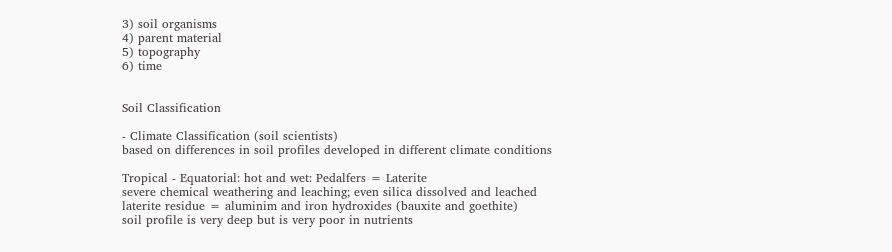3) soil organisms
4) parent material
5) topography
6) time


Soil Classification

- Climate Classification (soil scientists)
based on differences in soil profiles developed in different climate conditions

Tropical - Equatorial: hot and wet: Pedalfers = Laterite
severe chemical weathering and leaching; even silica dissolved and leached
laterite residue = aluminim and iron hydroxides (bauxite and goethite)
soil profile is very deep but is very poor in nutrients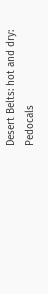Desert Belts: hot and dry: Pedocals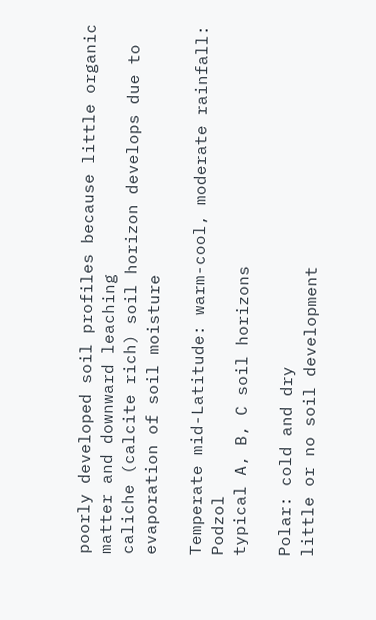poorly developed soil profiles because little organic matter and downward leaching
caliche (calcite rich) soil horizon develops due to evaporation of soil moisture

Temperate mid-Latitude: warm-cool, moderate rainfall: Podzol
typical A, B, C soil horizons

Polar: cold and dry
little or no soil development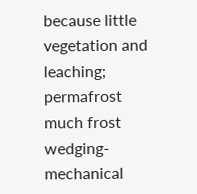because little vegetation and leaching; permafrost
much frost wedging-mechanical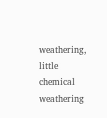weathering, little chemical weathering